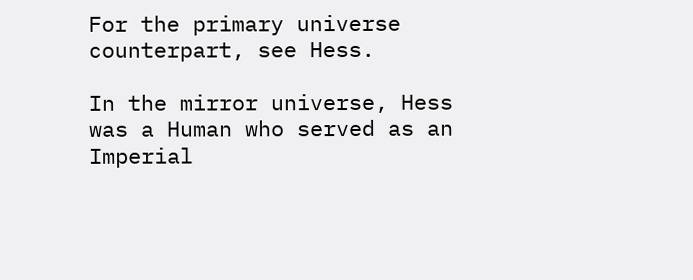For the primary universe counterpart, see Hess.

In the mirror universe, Hess was a Human who served as an Imperial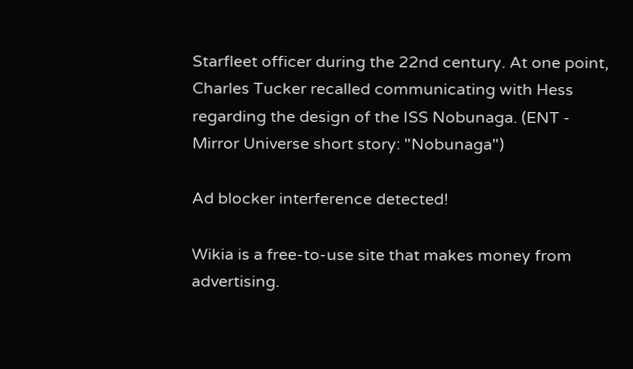Starfleet officer during the 22nd century. At one point, Charles Tucker recalled communicating with Hess regarding the design of the ISS Nobunaga. (ENT - Mirror Universe short story: "Nobunaga")

Ad blocker interference detected!

Wikia is a free-to-use site that makes money from advertising.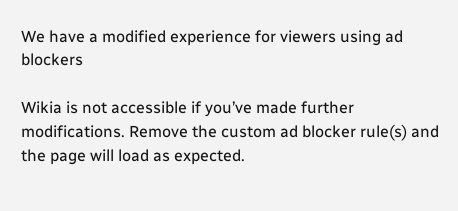We have a modified experience for viewers using ad blockers

Wikia is not accessible if you’ve made further modifications. Remove the custom ad blocker rule(s) and the page will load as expected.